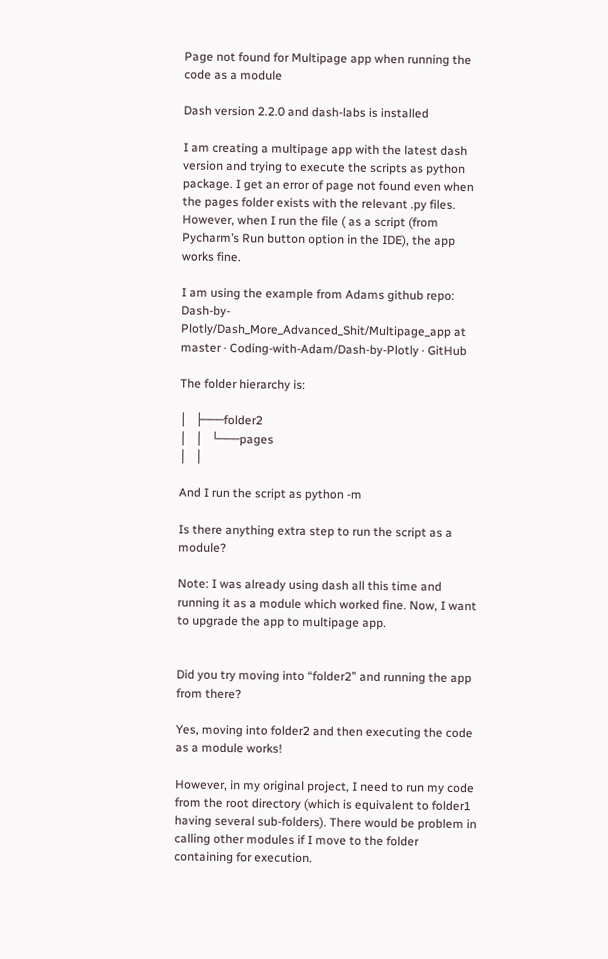Page not found for Multipage app when running the code as a module

Dash version 2.2.0 and dash-labs is installed

I am creating a multipage app with the latest dash version and trying to execute the scripts as python package. I get an error of page not found even when the pages folder exists with the relevant .py files. However, when I run the file ( as a script (from Pycharm’s Run button option in the IDE), the app works fine.

I am using the example from Adams github repo: Dash-by-Plotly/Dash_More_Advanced_Shit/Multipage_app at master · Coding-with-Adam/Dash-by-Plotly · GitHub

The folder hierarchy is:

│   ├───folder2
│   │   └───pages
│   │

And I run the script as python -m

Is there anything extra step to run the script as a module?

Note: I was already using dash all this time and running it as a module which worked fine. Now, I want to upgrade the app to multipage app.


Did you try moving into “folder2” and running the app from there?

Yes, moving into folder2 and then executing the code as a module works!

However, in my original project, I need to run my code from the root directory (which is equivalent to folder1 having several sub-folders). There would be problem in calling other modules if I move to the folder containing for execution.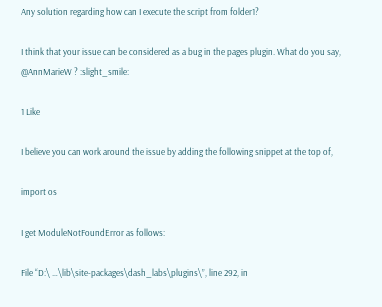Any solution regarding how can I execute the script from folder1?

I think that your issue can be considered as a bug in the pages plugin. What do you say, @AnnMarieW ? :slight_smile:

1 Like

I believe you can work around the issue by adding the following snippet at the top of,

import os

I get ModuleNotFoundError as follows:

File “D:\ …\lib\site-packages\dash_labs\plugins\”, line 292, in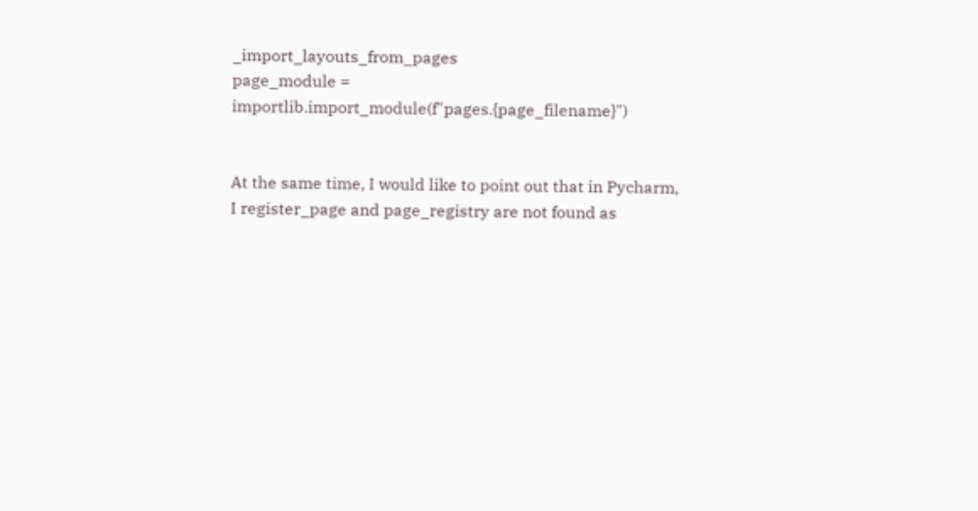_import_layouts_from_pages
page_module = importlib.import_module(f"pages.{page_filename}")


At the same time, I would like to point out that in Pycharm, I register_page and page_registry are not found as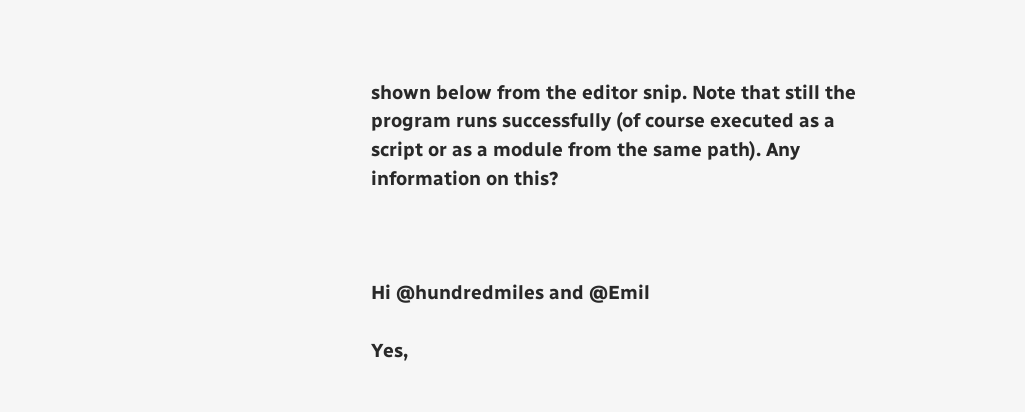shown below from the editor snip. Note that still the program runs successfully (of course executed as a script or as a module from the same path). Any information on this?



Hi @hundredmiles and @Emil

Yes,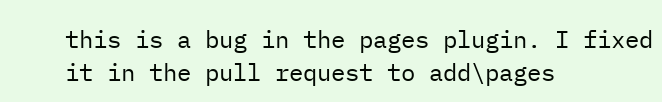this is a bug in the pages plugin. I fixed it in the pull request to add\pages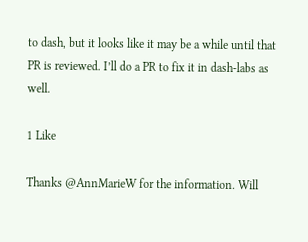to dash, but it looks like it may be a while until that PR is reviewed. I’ll do a PR to fix it in dash-labs as well.

1 Like

Thanks @AnnMarieW for the information. Will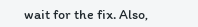wait for the fix. Also,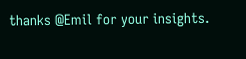thanks @Emil for your insights.